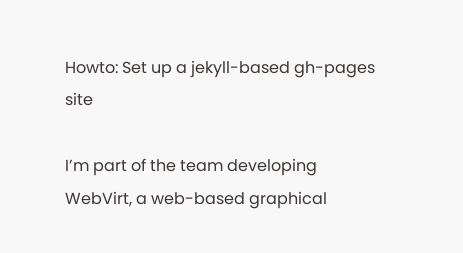Howto: Set up a jekyll-based gh-pages site

I’m part of the team developing WebVirt, a web-based graphical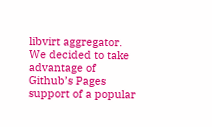libvirt aggregator. We decided to take advantage of Github’s Pages support of a popular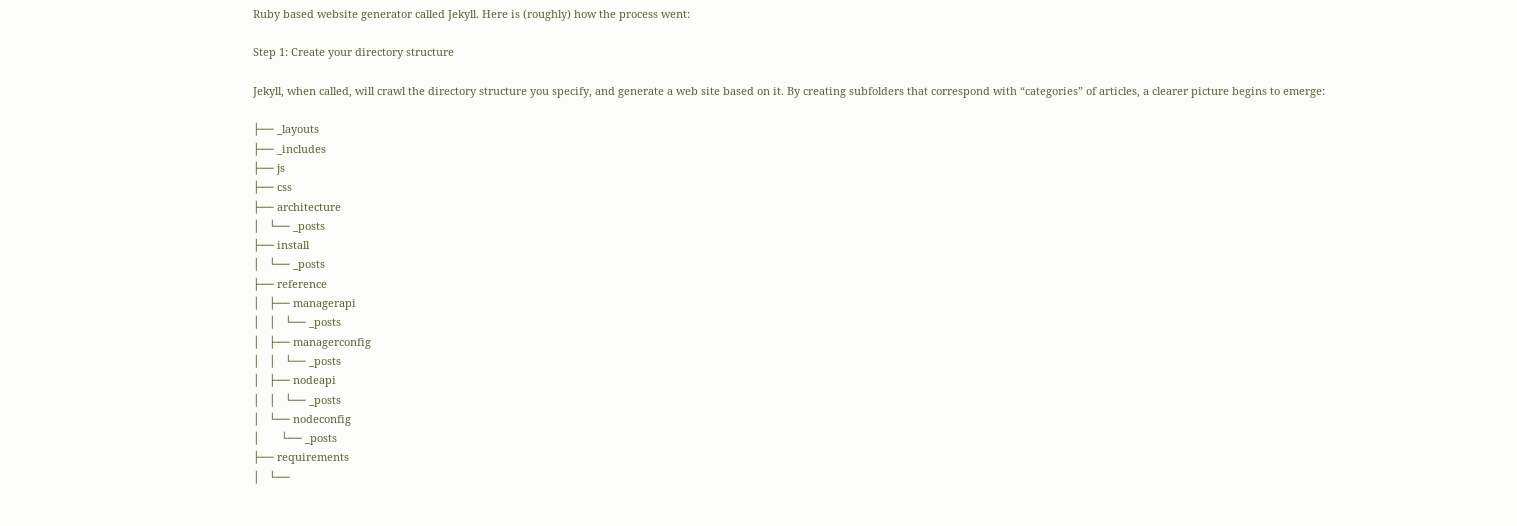Ruby based website generator called Jekyll. Here is (roughly) how the process went:

Step 1: Create your directory structure

Jekyll, when called, will crawl the directory structure you specify, and generate a web site based on it. By creating subfolders that correspond with “categories” of articles, a clearer picture begins to emerge:

├── _layouts
├── _includes
├── js
├── css
├── architecture
│   └── _posts
├── install
│   └── _posts
├── reference
│   ├── managerapi
│   │   └── _posts
│   ├── managerconfig
│   │   └── _posts
│   ├── nodeapi
│   │   └── _posts
│   └── nodeconfig
│       └── _posts
├── requirements
│   └──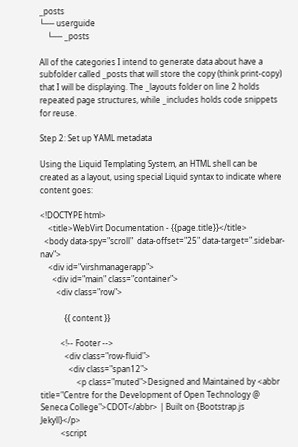_posts
└── userguide
    └── _posts

All of the categories I intend to generate data about have a subfolder called _posts that will store the copy (think print-copy) that I will be displaying. The _layouts folder on line 2 holds repeated page structures, while _includes holds code snippets for reuse.

Step 2: Set up YAML metadata

Using the Liquid Templating System, an HTML shell can be created as a layout, using special Liquid syntax to indicate where content goes:

<!DOCTYPE html>
    <title>WebVirt Documentation - {{page.title}}</title>
  <body data-spy="scroll"  data-offset="25" data-target=".sidebar-nav">
    <div id="virshmanagerapp">
      <div id="main" class="container">
        <div class="row">

            {{ content }}

          <!-- Footer -->
            <div class="row-fluid">
              <div class="span12">
                  <p class="muted">Designed and Maintained by <abbr title="Centre for the Development of Open Technology @ Seneca College">CDOT</abbr> | Built on {Bootstrap.js Jekyll}</p>
          <script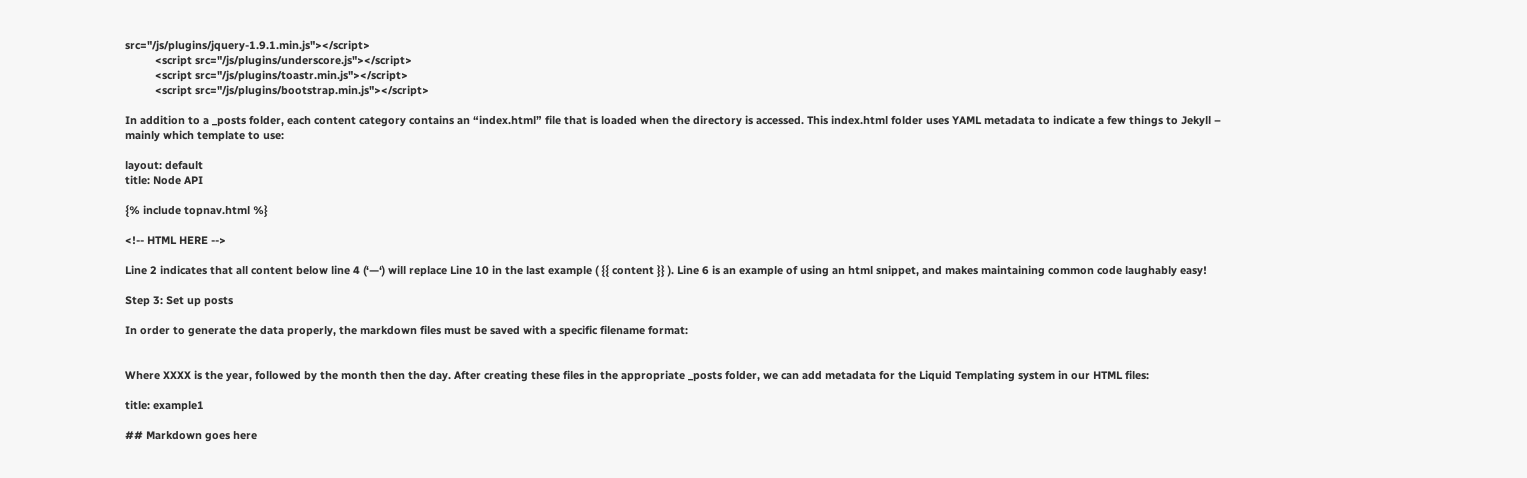src="/js/plugins/jquery-1.9.1.min.js"></script>
          <script src="/js/plugins/underscore.js"></script>
          <script src="/js/plugins/toastr.min.js"></script>
          <script src="/js/plugins/bootstrap.min.js"></script>

In addition to a _posts folder, each content category contains an “index.html” file that is loaded when the directory is accessed. This index.html folder uses YAML metadata to indicate a few things to Jekyll – mainly which template to use:

layout: default
title: Node API

{% include topnav.html %}

<!-- HTML HERE -->

Line 2 indicates that all content below line 4 (‘—‘) will replace Line 10 in the last example ( {{ content }} ). Line 6 is an example of using an html snippet, and makes maintaining common code laughably easy!

Step 3: Set up posts

In order to generate the data properly, the markdown files must be saved with a specific filename format:


Where XXXX is the year, followed by the month then the day. After creating these files in the appropriate _posts folder, we can add metadata for the Liquid Templating system in our HTML files:

title: example1

## Markdown goes here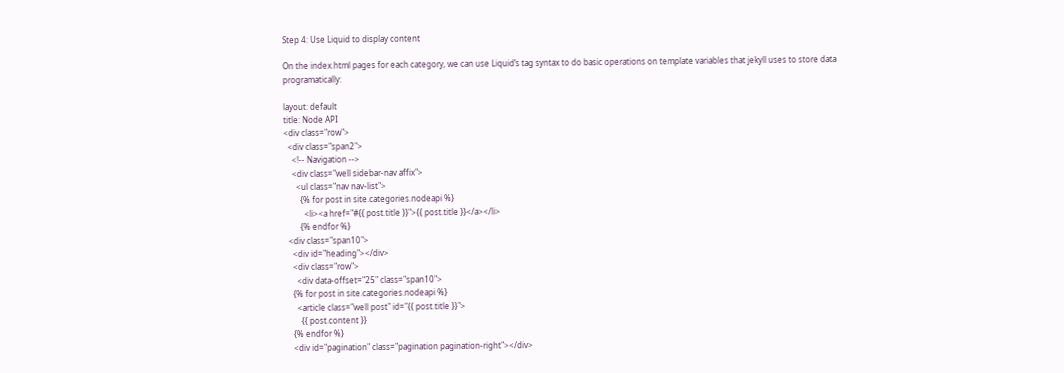Step 4: Use Liquid to display content

On the index.html pages for each category, we can use Liquid’s tag syntax to do basic operations on template variables that jekyll uses to store data programatically:

layout: default
title: Node API
<div class="row">
  <div class="span2">
    <!-- Navigation -->
    <div class="well sidebar-nav affix">
      <ul class="nav nav-list">
        {% for post in site.categories.nodeapi %}
          <li><a href="#{{ post.title }}">{{ post.title }}</a></li>
        {% endfor %}
  <div class="span10">
    <div id="heading"></div>
    <div class="row">
      <div data-offset="25" class="span10">
    {% for post in site.categories.nodeapi %}
      <article class="well post" id="{{ post.title }}">
        {{ post.content }}
    {% endfor %}
    <div id="pagination" class="pagination pagination-right"></div>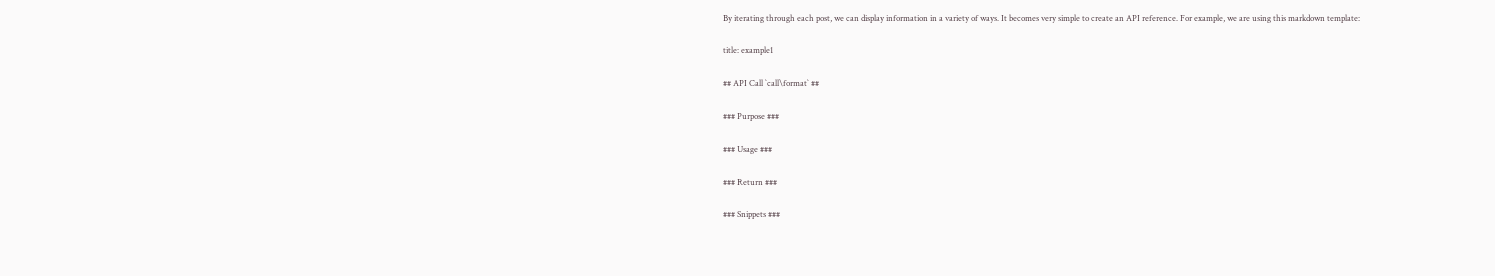By iterating through each post, we can display information in a variety of ways. It becomes very simple to create an API reference. For example, we are using this markdown template:

title: example1

## API Call `call\format` ##

### Purpose ###

### Usage ###

### Return ###

### Snippets ###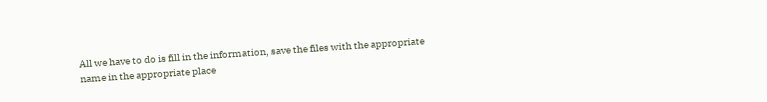All we have to do is fill in the information, save the files with the appropriate name in the appropriate place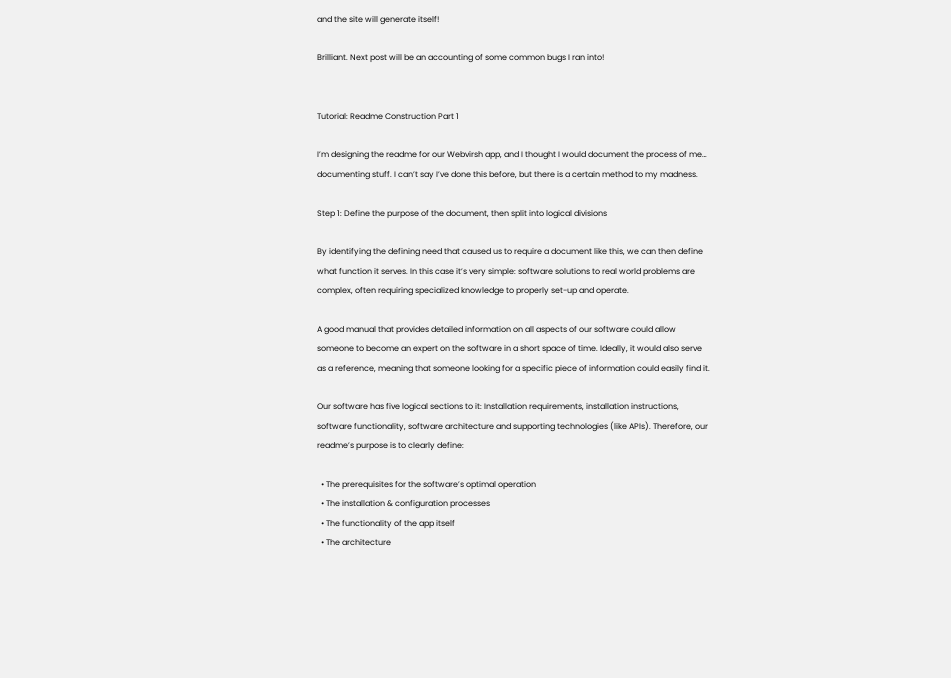and the site will generate itself!

Brilliant. Next post will be an accounting of some common bugs I ran into!


Tutorial: Readme Construction Part 1

I’m designing the readme for our Webvirsh app, and I thought I would document the process of me… documenting stuff. I can’t say I’ve done this before, but there is a certain method to my madness.

Step 1: Define the purpose of the document, then split into logical divisions

By identifying the defining need that caused us to require a document like this, we can then define what function it serves. In this case it’s very simple: software solutions to real world problems are complex, often requiring specialized knowledge to properly set-up and operate.

A good manual that provides detailed information on all aspects of our software could allow someone to become an expert on the software in a short space of time. Ideally, it would also serve as a reference, meaning that someone looking for a specific piece of information could easily find it.

Our software has five logical sections to it: Installation requirements, installation instructions, software functionality, software architecture and supporting technologies (like APIs). Therefore, our readme’s purpose is to clearly define:

  • The prerequisites for the software’s optimal operation
  • The installation & configuration processes
  • The functionality of the app itself
  • The architecture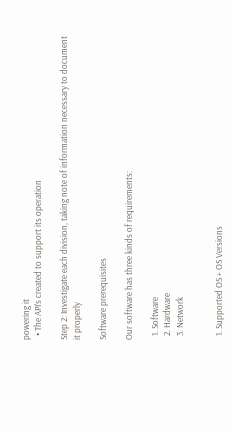powering it
  • The API’s created to support its operation

Step 2: Investigate each division, taking note of information necessary to document it properly

Software prerequisites

Our software has three kinds of requirements:

  1. Software
  2. Hardware
  3. Network


  1. Supported OS + OS Versions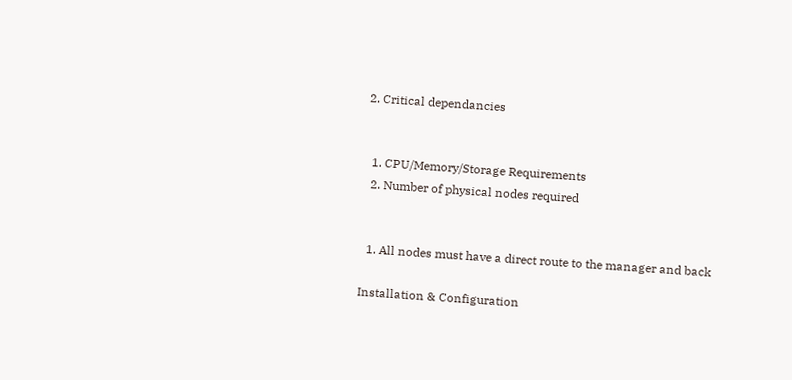2. Critical dependancies


  1. CPU/Memory/Storage Requirements
  2. Number of physical nodes required


  1. All nodes must have a direct route to the manager and back

Installation & Configuration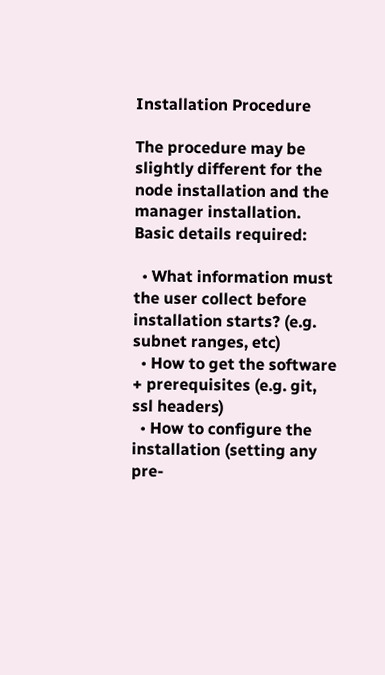Installation Procedure

The procedure may be slightly different for the node installation and the manager installation. Basic details required:

  • What information must the user collect before installation starts? (e.g. subnet ranges, etc)
  • How to get the software + prerequisites (e.g. git, ssl headers)
  • How to configure the installation (setting any pre-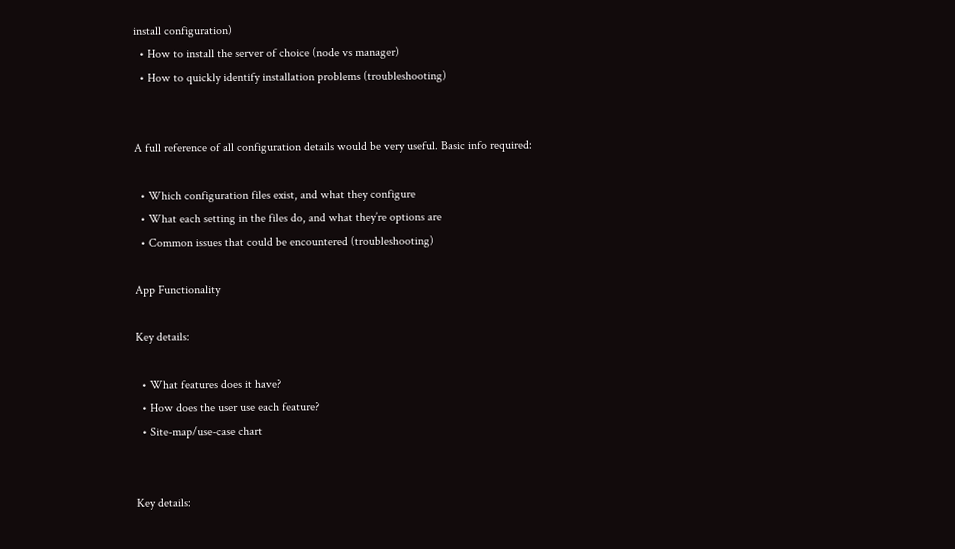install configuration)
  • How to install the server of choice (node vs manager)
  • How to quickly identify installation problems (troubleshooting)


A full reference of all configuration details would be very useful. Basic info required:

  • Which configuration files exist, and what they configure
  • What each setting in the files do, and what they’re options are
  • Common issues that could be encountered (troubleshooting)

App Functionality

Key details:

  • What features does it have?
  • How does the user use each feature?
  • Site-map/use-case chart


Key details: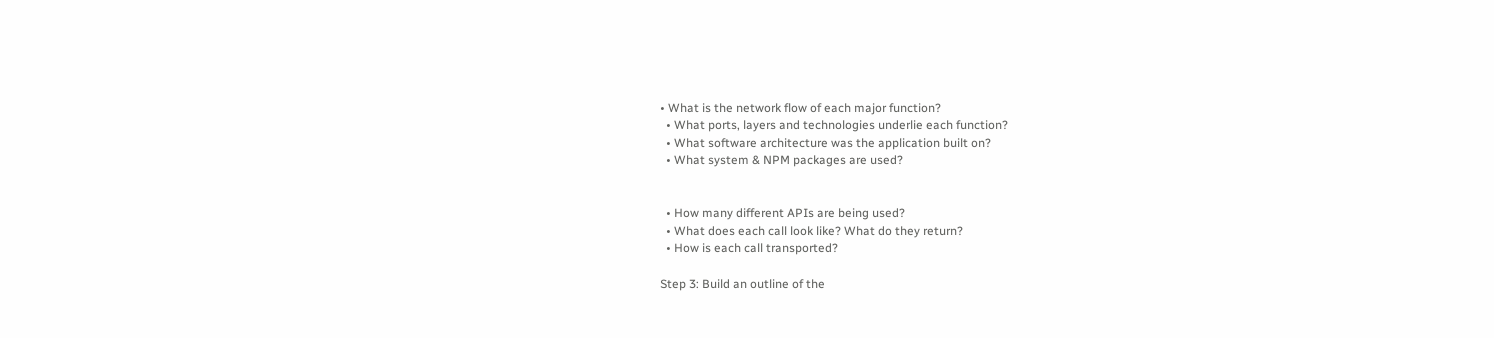• What is the network flow of each major function?
  • What ports, layers and technologies underlie each function?
  • What software architecture was the application built on?
  • What system & NPM packages are used?


  • How many different APIs are being used?
  • What does each call look like? What do they return?
  • How is each call transported?

Step 3: Build an outline of the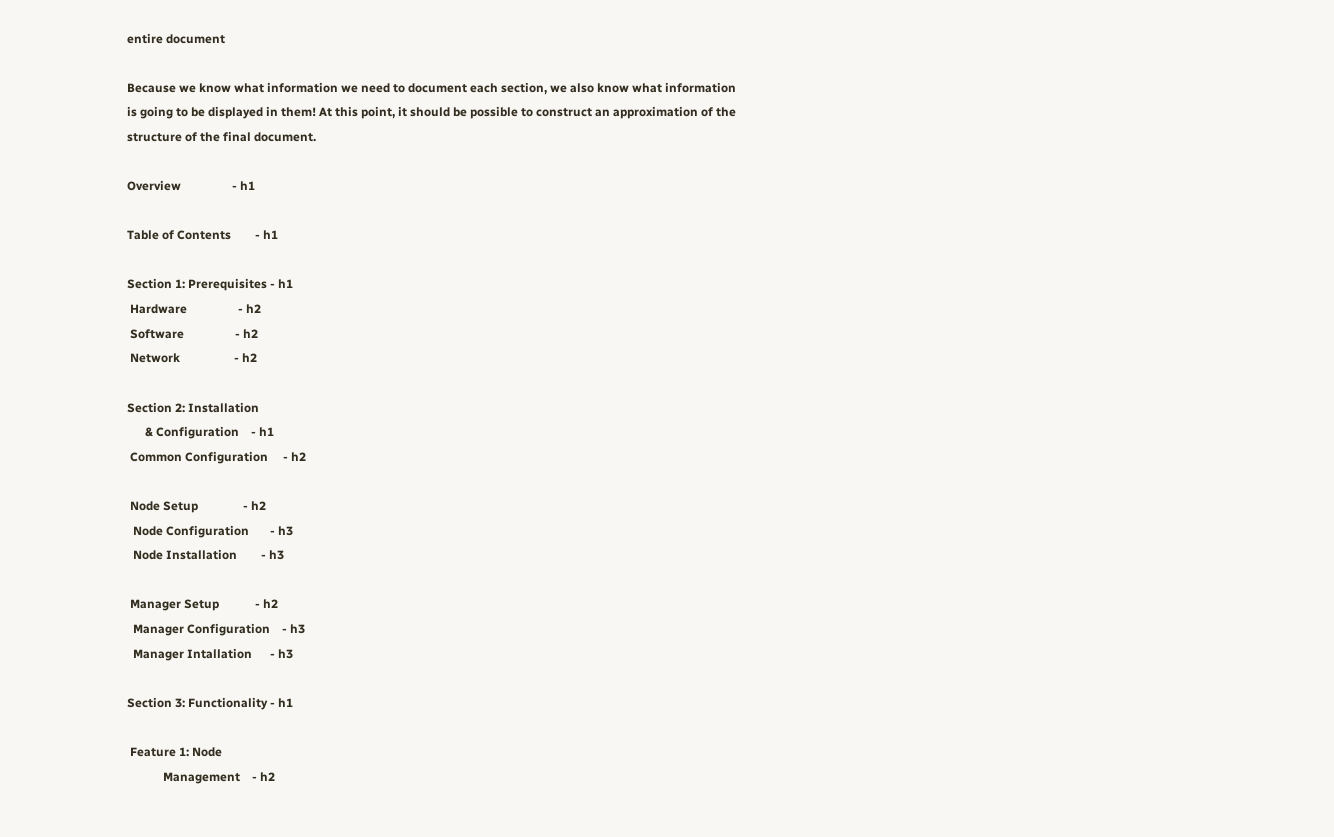entire document

Because we know what information we need to document each section, we also know what information is going to be displayed in them! At this point, it should be possible to construct an approximation of the structure of the final document.

Overview                 - h1

Table of Contents        - h1

Section 1: Prerequisites - h1
 Hardware                 - h2
 Software                 - h2
 Network                  - h2

Section 2: Installation
      & Configuration    - h1
 Common Configuration     - h2

 Node Setup               - h2
  Node Configuration       - h3
  Node Installation        - h3

 Manager Setup            - h2
  Manager Configuration    - h3
  Manager Intallation      - h3

Section 3: Functionality - h1

 Feature 1: Node
            Management    - h2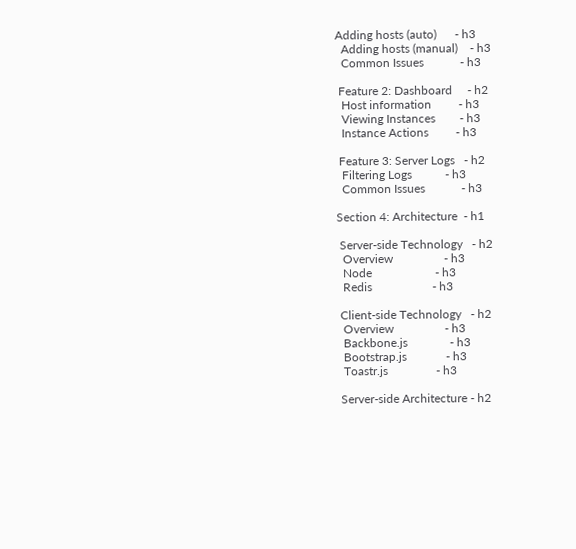Adding hosts (auto)      - h3
  Adding hosts (manual)    - h3
  Common Issues            - h3

 Feature 2: Dashboard     - h2
  Host information         - h3
  Viewing Instances        - h3
  Instance Actions         - h3

 Feature 3: Server Logs   - h2
  Filtering Logs           - h3
  Common Issues            - h3

Section 4: Architecture  - h1

 Server-side Technology   - h2
  Overview                 - h3
  Node                     - h3
  Redis                    - h3

 Client-side Technology   - h2
  Overview                 - h3
  Backbone.js              - h3
  Bootstrap.js             - h3
  Toastr.js                - h3

 Server-side Architecture - h2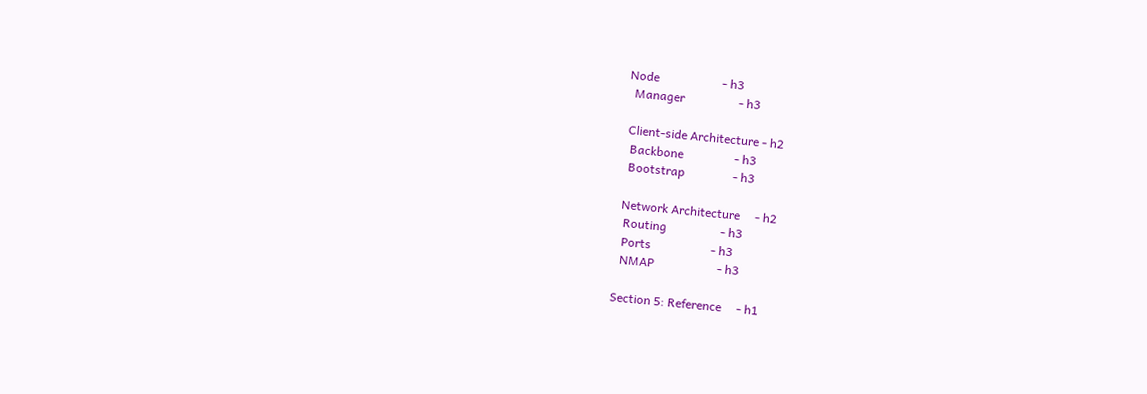Node                     - h3
  Manager                  - h3

 Client-side Architecture - h2
  Backbone                 - h3
  Bootstrap                - h3

 Network Architecture     - h2
  Routing                  - h3
  Ports                    - h3
  NMAP                     - h3

Section 5: Reference     - h1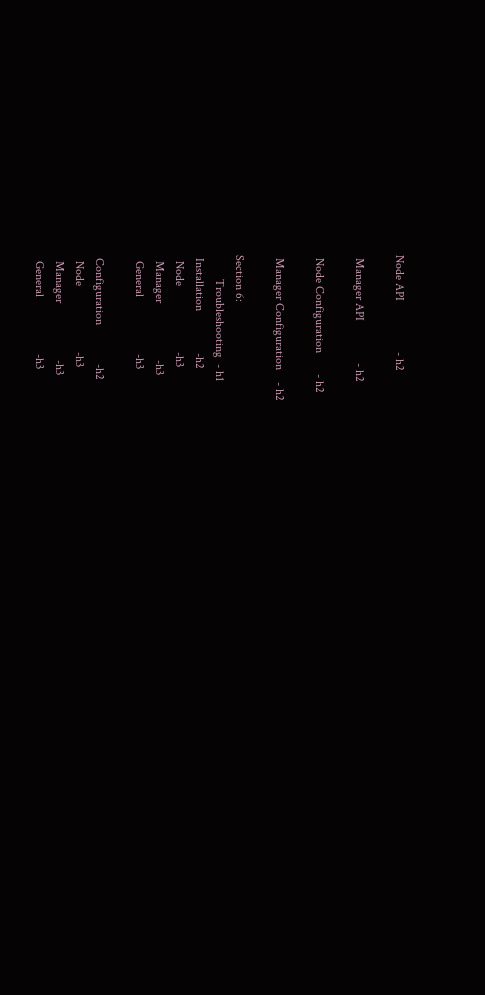Node API                 - h2

 Manager API              - h2

 Node Configuration       - h2

 Manager Configuration    - h2

Section 6:
        Troubleshooting  - h1
 Installation              -h2
  Node                      -h3
  Manager                   -h3
  General                   -h3

 Configuration             -h2
  Node                      -h3
  Manager                   -h3
  General                   -h3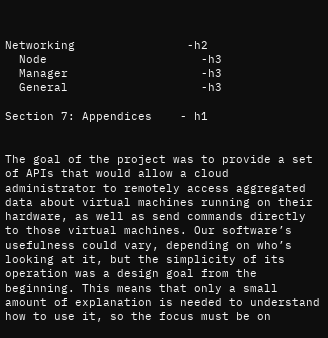Networking                -h2
  Node                      -h3
  Manager                   -h3
  General                   -h3

Section 7: Appendices    - h1


The goal of the project was to provide a set of APIs that would allow a cloud administrator to remotely access aggregated data about virtual machines running on their hardware, as well as send commands directly to those virtual machines. Our software’s usefulness could vary, depending on who’s looking at it, but the simplicity of its operation was a design goal from the beginning. This means that only a small amount of explanation is needed to understand how to use it, so the focus must be on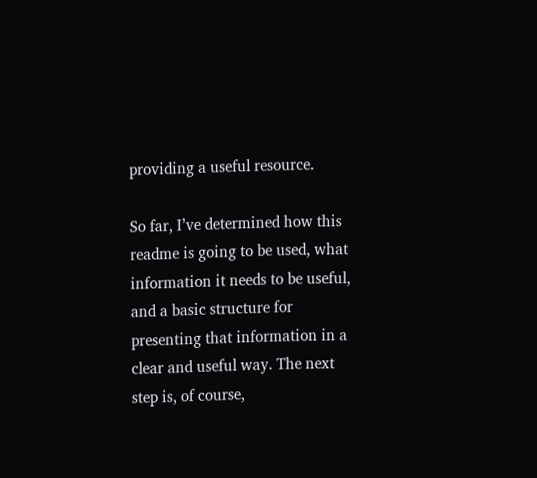providing a useful resource.

So far, I’ve determined how this readme is going to be used, what information it needs to be useful, and a basic structure for presenting that information in a clear and useful way. The next step is, of course,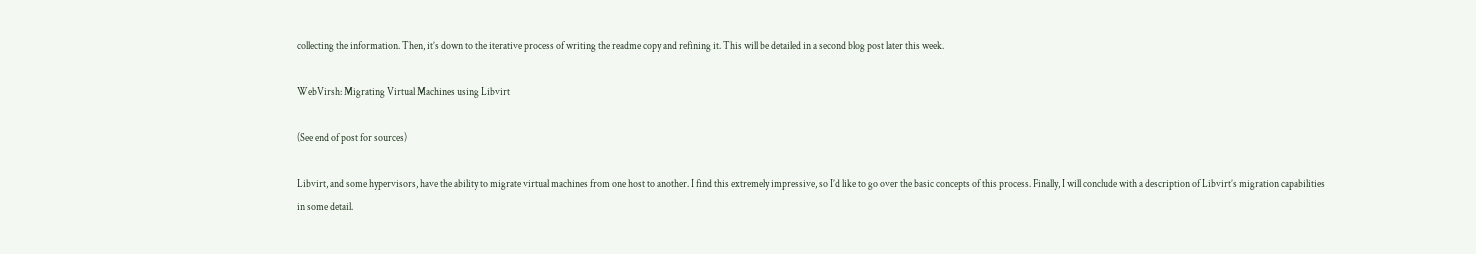collecting the information. Then, it’s down to the iterative process of writing the readme copy and refining it. This will be detailed in a second blog post later this week.

WebVirsh: Migrating Virtual Machines using Libvirt

(See end of post for sources)

Libvirt, and some hypervisors, have the ability to migrate virtual machines from one host to another. I find this extremely impressive, so I’d like to go over the basic concepts of this process. Finally, I will conclude with a description of Libvirt’s migration capabilities in some detail.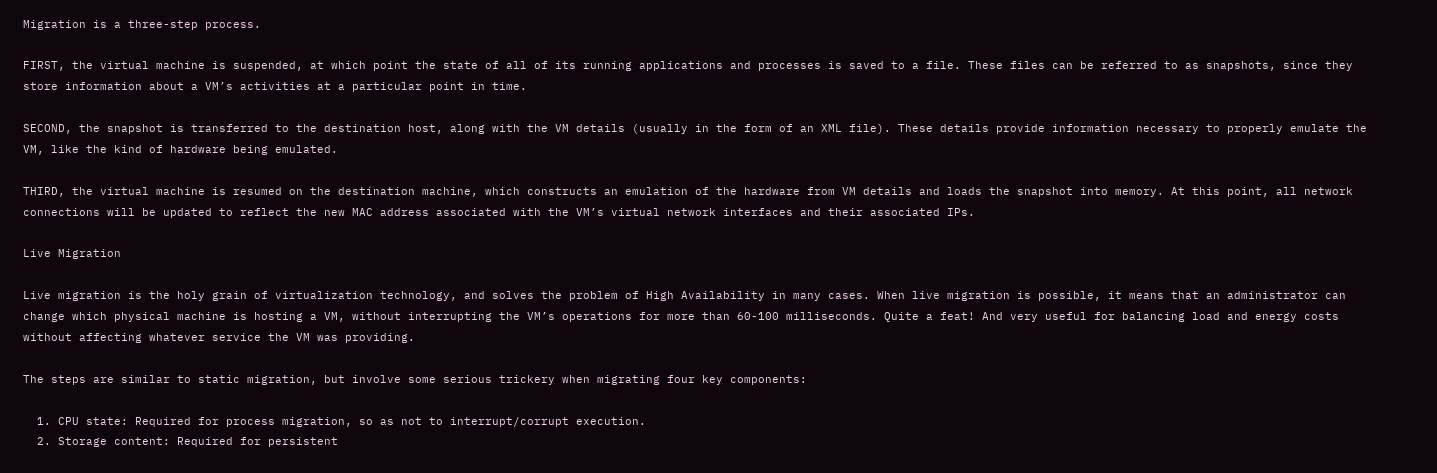Migration is a three-step process.

FIRST, the virtual machine is suspended, at which point the state of all of its running applications and processes is saved to a file. These files can be referred to as snapshots, since they store information about a VM’s activities at a particular point in time.

SECOND, the snapshot is transferred to the destination host, along with the VM details (usually in the form of an XML file). These details provide information necessary to properly emulate the VM, like the kind of hardware being emulated.

THIRD, the virtual machine is resumed on the destination machine, which constructs an emulation of the hardware from VM details and loads the snapshot into memory. At this point, all network connections will be updated to reflect the new MAC address associated with the VM’s virtual network interfaces and their associated IPs.

Live Migration

Live migration is the holy grain of virtualization technology, and solves the problem of High Availability in many cases. When live migration is possible, it means that an administrator can change which physical machine is hosting a VM, without interrupting the VM’s operations for more than 60-100 milliseconds. Quite a feat! And very useful for balancing load and energy costs without affecting whatever service the VM was providing.

The steps are similar to static migration, but involve some serious trickery when migrating four key components:

  1. CPU state: Required for process migration, so as not to interrupt/corrupt execution.
  2. Storage content: Required for persistent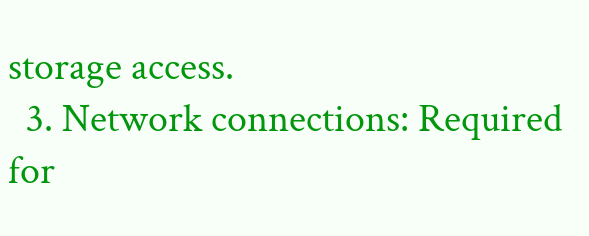storage access.
  3. Network connections: Required for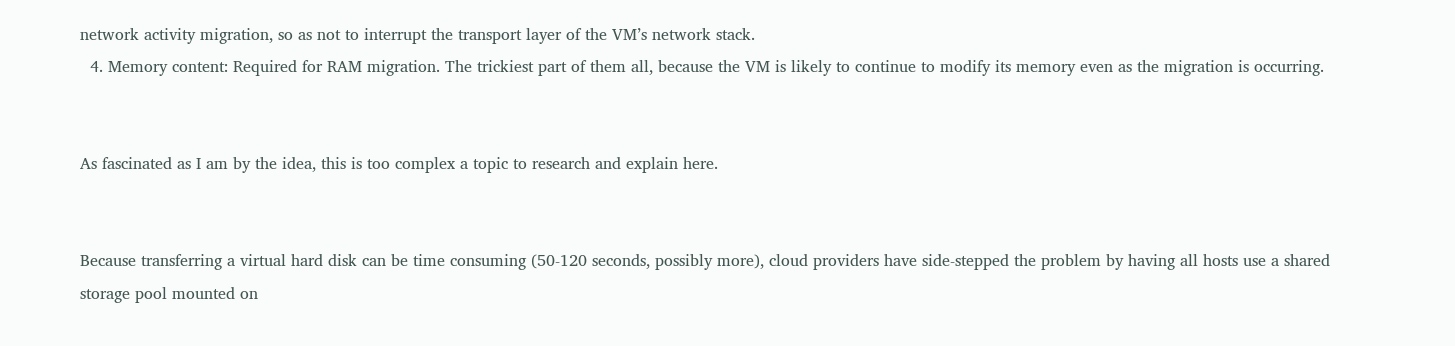network activity migration, so as not to interrupt the transport layer of the VM’s network stack.
  4. Memory content: Required for RAM migration. The trickiest part of them all, because the VM is likely to continue to modify its memory even as the migration is occurring.


As fascinated as I am by the idea, this is too complex a topic to research and explain here.


Because transferring a virtual hard disk can be time consuming (50-120 seconds, possibly more), cloud providers have side-stepped the problem by having all hosts use a shared storage pool mounted on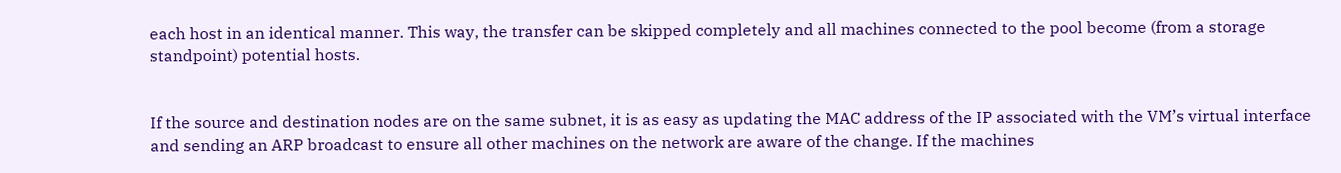each host in an identical manner. This way, the transfer can be skipped completely and all machines connected to the pool become (from a storage standpoint) potential hosts.


If the source and destination nodes are on the same subnet, it is as easy as updating the MAC address of the IP associated with the VM’s virtual interface and sending an ARP broadcast to ensure all other machines on the network are aware of the change. If the machines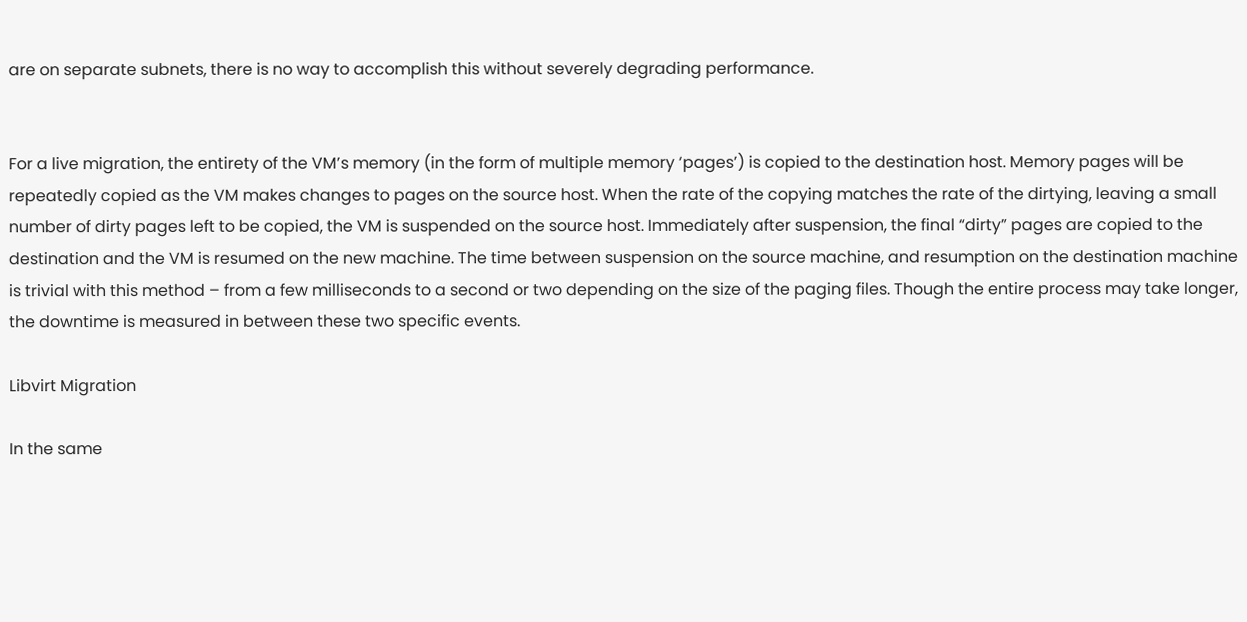are on separate subnets, there is no way to accomplish this without severely degrading performance.


For a live migration, the entirety of the VM’s memory (in the form of multiple memory ‘pages’) is copied to the destination host. Memory pages will be repeatedly copied as the VM makes changes to pages on the source host. When the rate of the copying matches the rate of the dirtying, leaving a small number of dirty pages left to be copied, the VM is suspended on the source host. Immediately after suspension, the final “dirty” pages are copied to the destination and the VM is resumed on the new machine. The time between suspension on the source machine, and resumption on the destination machine is trivial with this method – from a few milliseconds to a second or two depending on the size of the paging files. Though the entire process may take longer, the downtime is measured in between these two specific events.

Libvirt Migration

In the same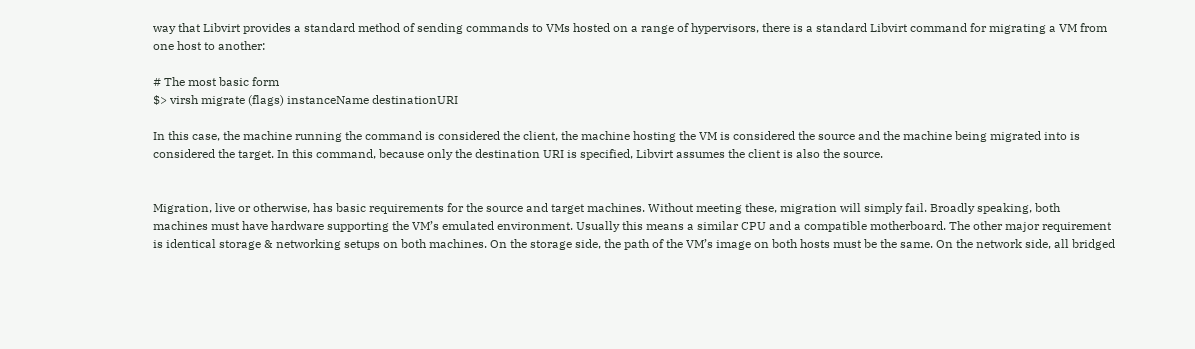way that Libvirt provides a standard method of sending commands to VMs hosted on a range of hypervisors, there is a standard Libvirt command for migrating a VM from one host to another:

# The most basic form
$> virsh migrate (flags) instanceName destinationURI

In this case, the machine running the command is considered the client, the machine hosting the VM is considered the source and the machine being migrated into is considered the target. In this command, because only the destination URI is specified, Libvirt assumes the client is also the source.


Migration, live or otherwise, has basic requirements for the source and target machines. Without meeting these, migration will simply fail. Broadly speaking, both machines must have hardware supporting the VM’s emulated environment. Usually this means a similar CPU and a compatible motherboard. The other major requirement is identical storage & networking setups on both machines. On the storage side, the path of the VM’s image on both hosts must be the same. On the network side, all bridged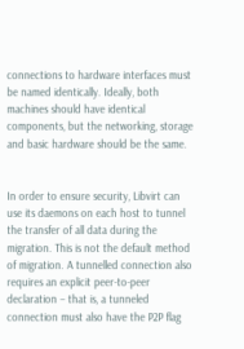connections to hardware interfaces must be named identically. Ideally, both machines should have identical components, but the networking, storage and basic hardware should be the same.


In order to ensure security, Libvirt can use its daemons on each host to tunnel the transfer of all data during the migration. This is not the default method of migration. A tunnelled connection also requires an explicit peer-to-peer declaration – that is, a tunneled connection must also have the P2P flag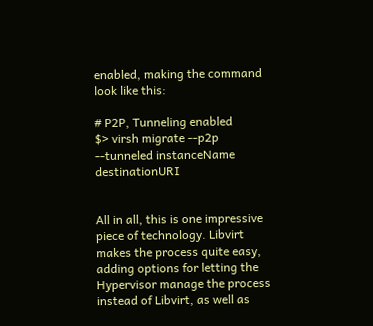enabled, making the command look like this:

# P2P, Tunneling enabled
$> virsh migrate --p2p --tunneled instanceName destinationURI


All in all, this is one impressive piece of technology. Libvirt makes the process quite easy, adding options for letting the Hypervisor manage the process instead of Libvirt, as well as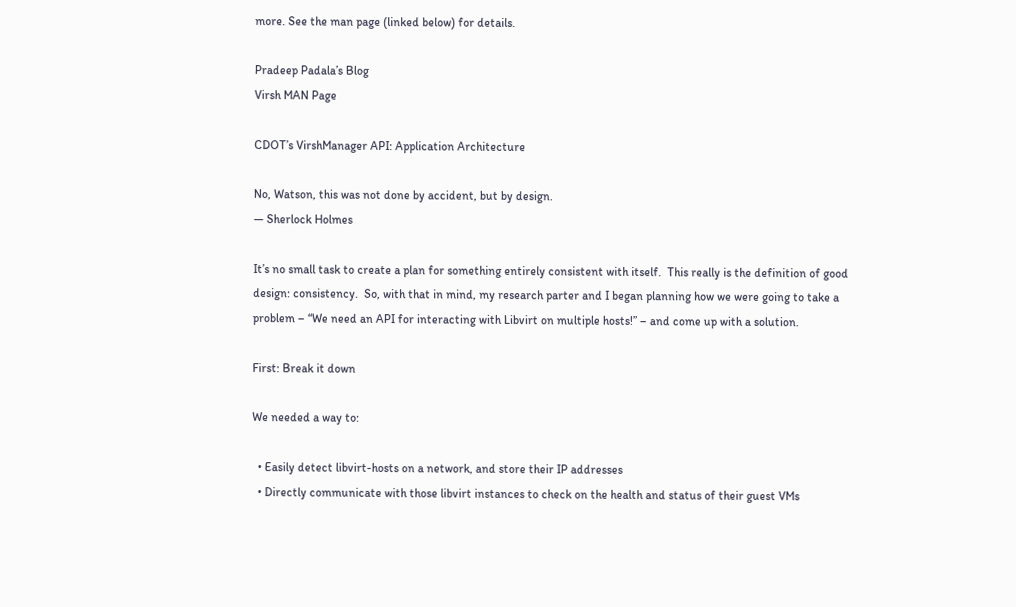more. See the man page (linked below) for details.

Pradeep Padala’s Blog
Virsh MAN Page

CDOT’s VirshManager API: Application Architecture

No, Watson, this was not done by accident, but by design.
— Sherlock Holmes

It’s no small task to create a plan for something entirely consistent with itself.  This really is the definition of good design: consistency.  So, with that in mind, my research parter and I began planning how we were going to take a problem – “We need an API for interacting with Libvirt on multiple hosts!” – and come up with a solution.

First: Break it down

We needed a way to:

  • Easily detect libvirt-hosts on a network, and store their IP addresses
  • Directly communicate with those libvirt instances to check on the health and status of their guest VMs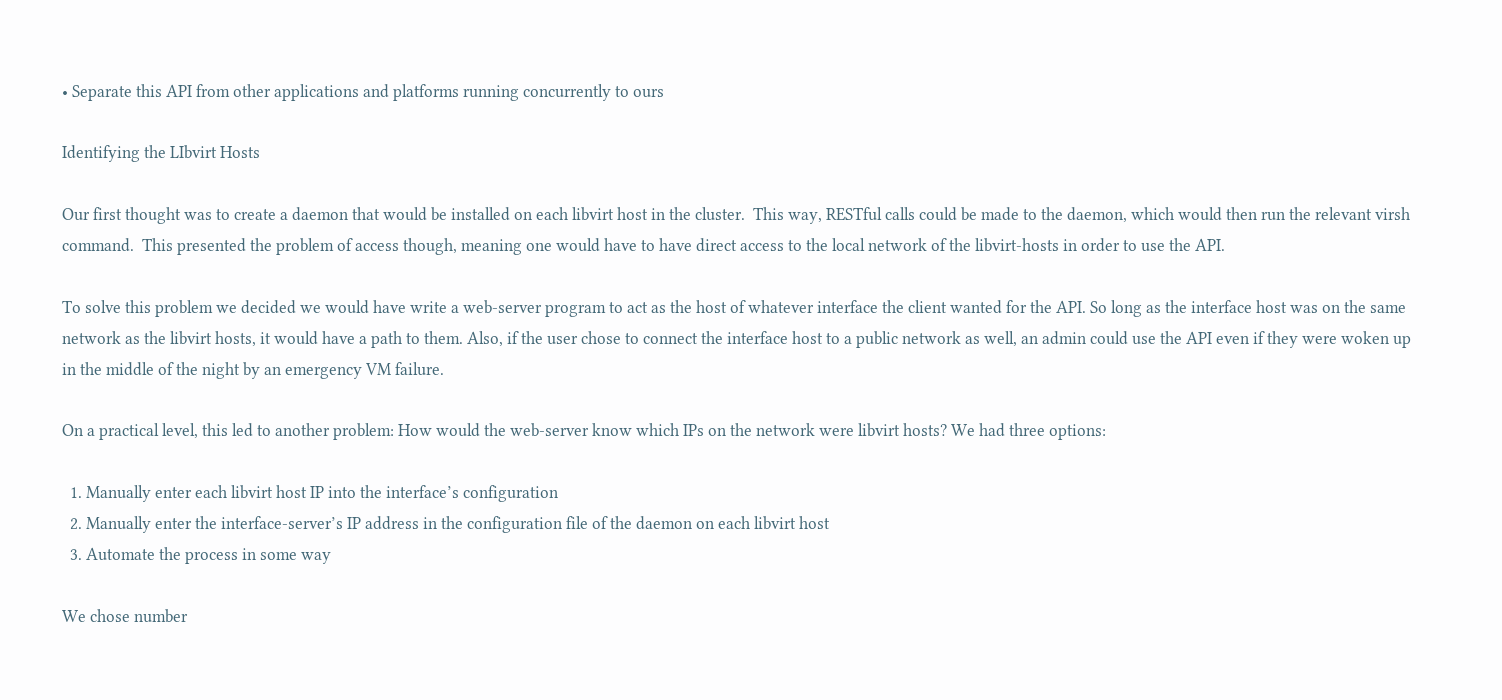• Separate this API from other applications and platforms running concurrently to ours

Identifying the LIbvirt Hosts

Our first thought was to create a daemon that would be installed on each libvirt host in the cluster.  This way, RESTful calls could be made to the daemon, which would then run the relevant virsh command.  This presented the problem of access though, meaning one would have to have direct access to the local network of the libvirt-hosts in order to use the API.

To solve this problem we decided we would have write a web-server program to act as the host of whatever interface the client wanted for the API. So long as the interface host was on the same network as the libvirt hosts, it would have a path to them. Also, if the user chose to connect the interface host to a public network as well, an admin could use the API even if they were woken up in the middle of the night by an emergency VM failure.

On a practical level, this led to another problem: How would the web-server know which IPs on the network were libvirt hosts? We had three options:

  1. Manually enter each libvirt host IP into the interface’s configuration
  2. Manually enter the interface-server’s IP address in the configuration file of the daemon on each libvirt host
  3. Automate the process in some way

We chose number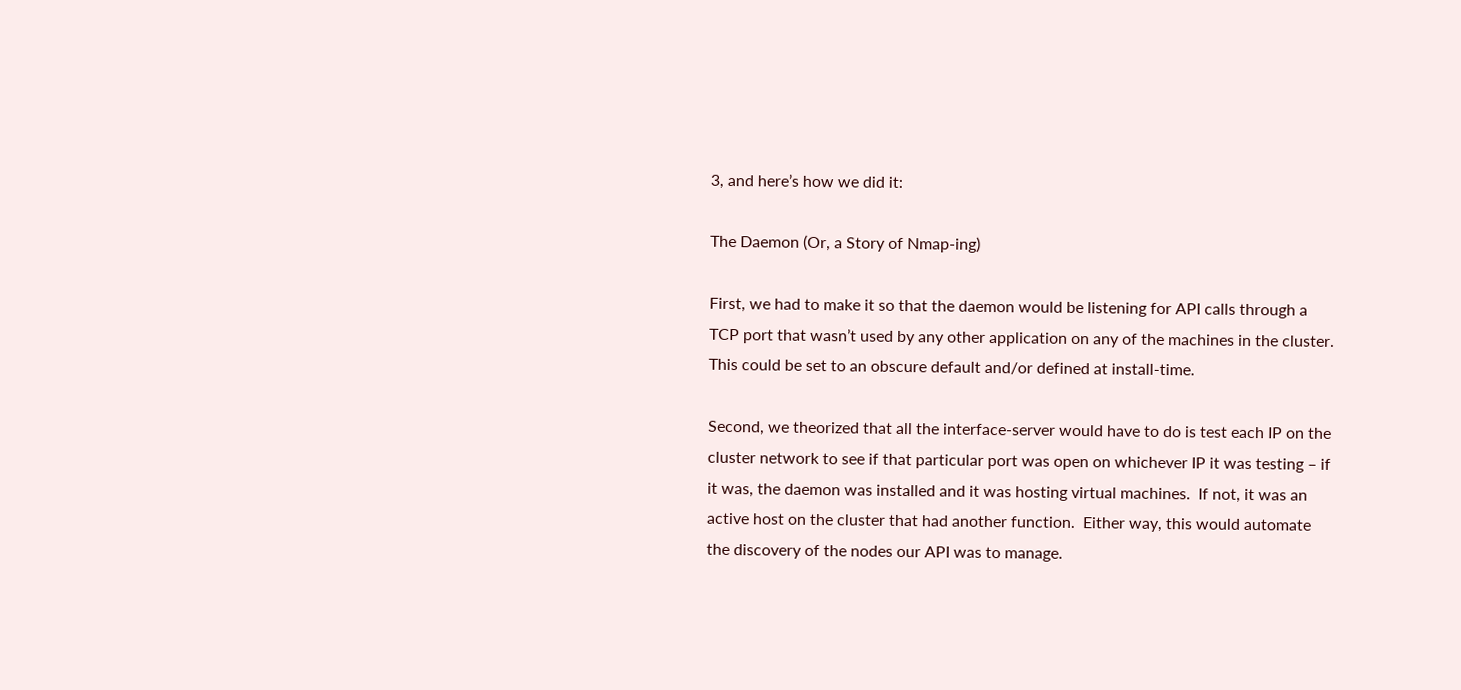3, and here’s how we did it:

The Daemon (Or, a Story of Nmap-ing)

First, we had to make it so that the daemon would be listening for API calls through a TCP port that wasn’t used by any other application on any of the machines in the cluster.  This could be set to an obscure default and/or defined at install-time.

Second, we theorized that all the interface-server would have to do is test each IP on the cluster network to see if that particular port was open on whichever IP it was testing – if it was, the daemon was installed and it was hosting virtual machines.  If not, it was an active host on the cluster that had another function.  Either way, this would automate the discovery of the nodes our API was to manage.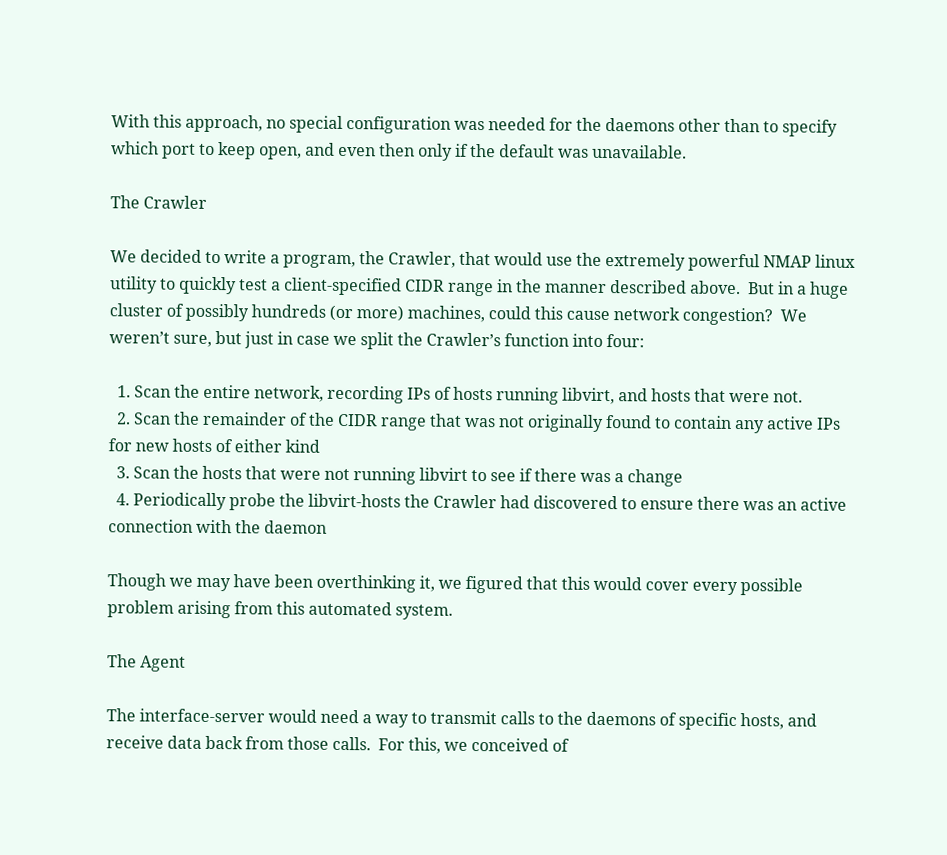With this approach, no special configuration was needed for the daemons other than to specify which port to keep open, and even then only if the default was unavailable.

The Crawler

We decided to write a program, the Crawler, that would use the extremely powerful NMAP linux utility to quickly test a client-specified CIDR range in the manner described above.  But in a huge cluster of possibly hundreds (or more) machines, could this cause network congestion?  We weren’t sure, but just in case we split the Crawler’s function into four:

  1. Scan the entire network, recording IPs of hosts running libvirt, and hosts that were not.
  2. Scan the remainder of the CIDR range that was not originally found to contain any active IPs for new hosts of either kind
  3. Scan the hosts that were not running libvirt to see if there was a change
  4. Periodically probe the libvirt-hosts the Crawler had discovered to ensure there was an active connection with the daemon

Though we may have been overthinking it, we figured that this would cover every possible problem arising from this automated system.

The Agent

The interface-server would need a way to transmit calls to the daemons of specific hosts, and receive data back from those calls.  For this, we conceived of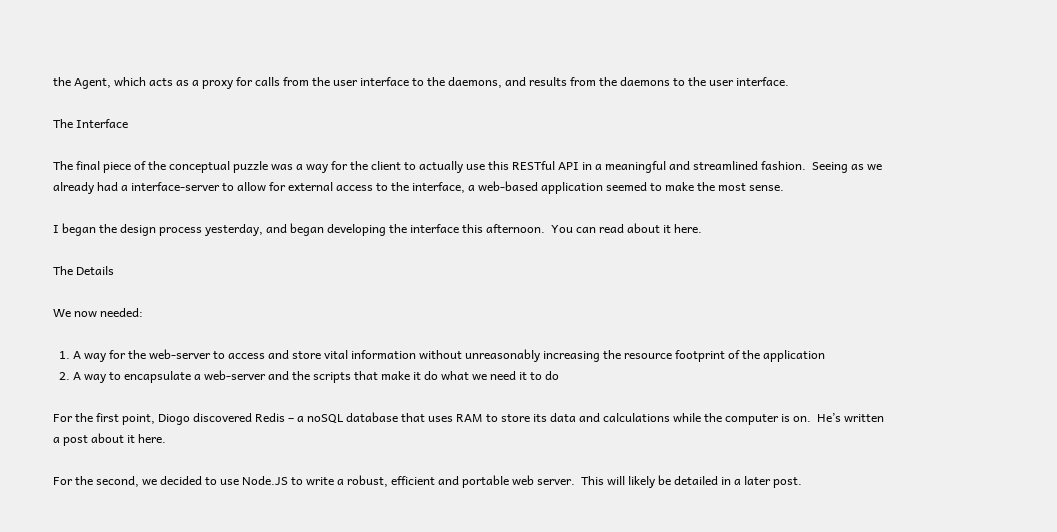the Agent, which acts as a proxy for calls from the user interface to the daemons, and results from the daemons to the user interface.

The Interface

The final piece of the conceptual puzzle was a way for the client to actually use this RESTful API in a meaningful and streamlined fashion.  Seeing as we already had a interface-server to allow for external access to the interface, a web-based application seemed to make the most sense.

I began the design process yesterday, and began developing the interface this afternoon.  You can read about it here.

The Details

We now needed:

  1. A way for the web-server to access and store vital information without unreasonably increasing the resource footprint of the application
  2. A way to encapsulate a web-server and the scripts that make it do what we need it to do

For the first point, Diogo discovered Redis – a noSQL database that uses RAM to store its data and calculations while the computer is on.  He’s written a post about it here.

For the second, we decided to use Node.JS to write a robust, efficient and portable web server.  This will likely be detailed in a later post.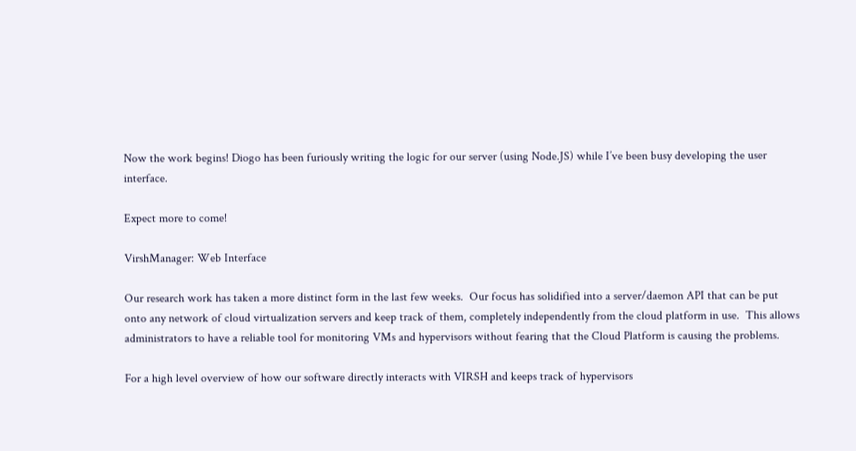Now the work begins! Diogo has been furiously writing the logic for our server (using Node.JS) while I’ve been busy developing the user interface.

Expect more to come!

VirshManager: Web Interface

Our research work has taken a more distinct form in the last few weeks.  Our focus has solidified into a server/daemon API that can be put onto any network of cloud virtualization servers and keep track of them, completely independently from the cloud platform in use.  This allows administrators to have a reliable tool for monitoring VMs and hypervisors without fearing that the Cloud Platform is causing the problems.

For a high level overview of how our software directly interacts with VIRSH and keeps track of hypervisors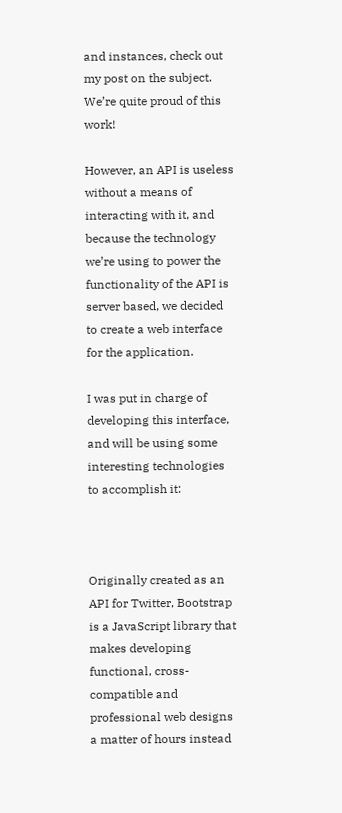and instances, check out my post on the subject.  We’re quite proud of this work!

However, an API is useless without a means of interacting with it, and because the technology we’re using to power the functionality of the API is server based, we decided to create a web interface for the application.

I was put in charge of developing this interface, and will be using some interesting technologies to accomplish it:



Originally created as an API for Twitter, Bootstrap is a JavaScript library that makes developing functional, cross-compatible and professional web designs a matter of hours instead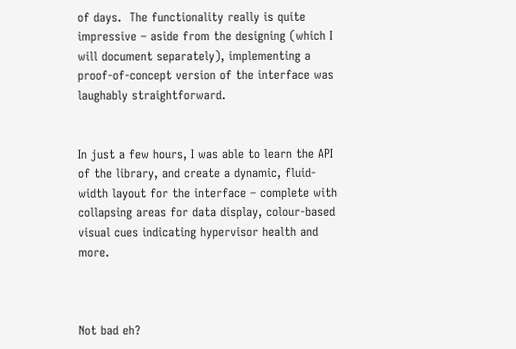of days.  The functionality really is quite impressive – aside from the designing (which I will document separately), implementing a proof-of-concept version of the interface was laughably straightforward.


In just a few hours, I was able to learn the API of the library, and create a dynamic, fluid-width layout for the interface – complete with collapsing areas for data display, colour-based visual cues indicating hypervisor health and more.



Not bad eh?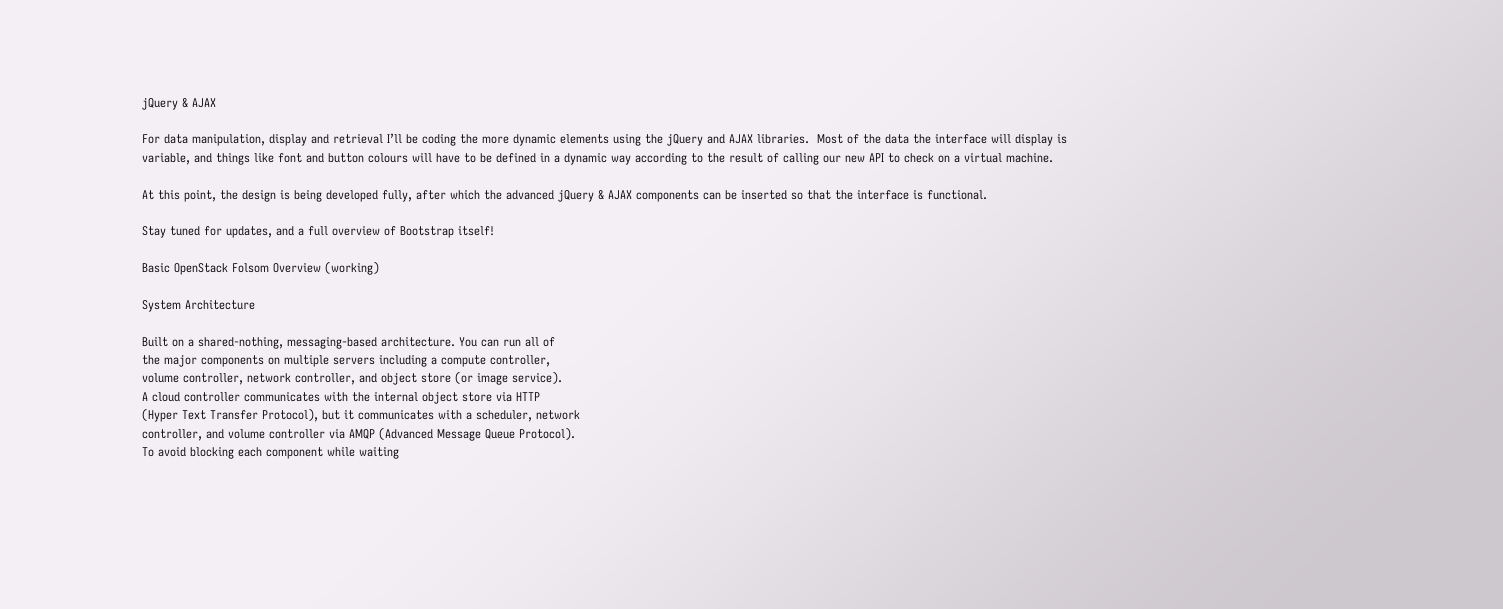jQuery & AJAX

For data manipulation, display and retrieval I’ll be coding the more dynamic elements using the jQuery and AJAX libraries.  Most of the data the interface will display is variable, and things like font and button colours will have to be defined in a dynamic way according to the result of calling our new API to check on a virtual machine.

At this point, the design is being developed fully, after which the advanced jQuery & AJAX components can be inserted so that the interface is functional.

Stay tuned for updates, and a full overview of Bootstrap itself!

Basic OpenStack Folsom Overview (working)

System Architecture

Built on a shared-nothing, messaging-based architecture. You can run all of
the major components on multiple servers including a compute controller,
volume controller, network controller, and object store (or image service).
A cloud controller communicates with the internal object store via HTTP
(Hyper Text Transfer Protocol), but it communicates with a scheduler, network
controller, and volume controller via AMQP (Advanced Message Queue Protocol).
To avoid blocking each component while waiting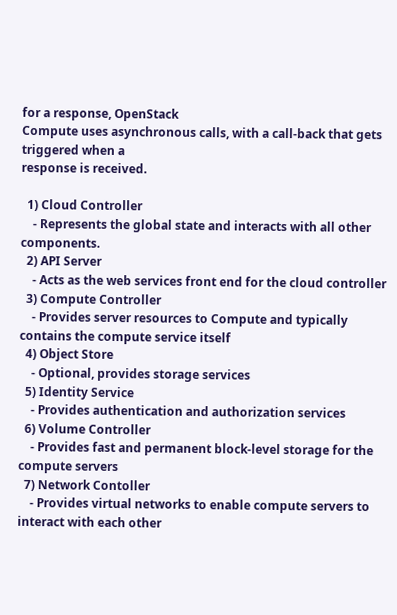for a response, OpenStack
Compute uses asynchronous calls, with a call-back that gets triggered when a
response is received.

  1) Cloud Controller
    - Represents the global state and interacts with all other components.
  2) API Server
    - Acts as the web services front end for the cloud controller
  3) Compute Controller
    - Provides server resources to Compute and typically contains the compute service itself
  4) Object Store
    - Optional, provides storage services
  5) Identity Service
    - Provides authentication and authorization services
  6) Volume Controller
    - Provides fast and permanent block-level storage for the compute servers
  7) Network Contoller
    - Provides virtual networks to enable compute servers to interact with each other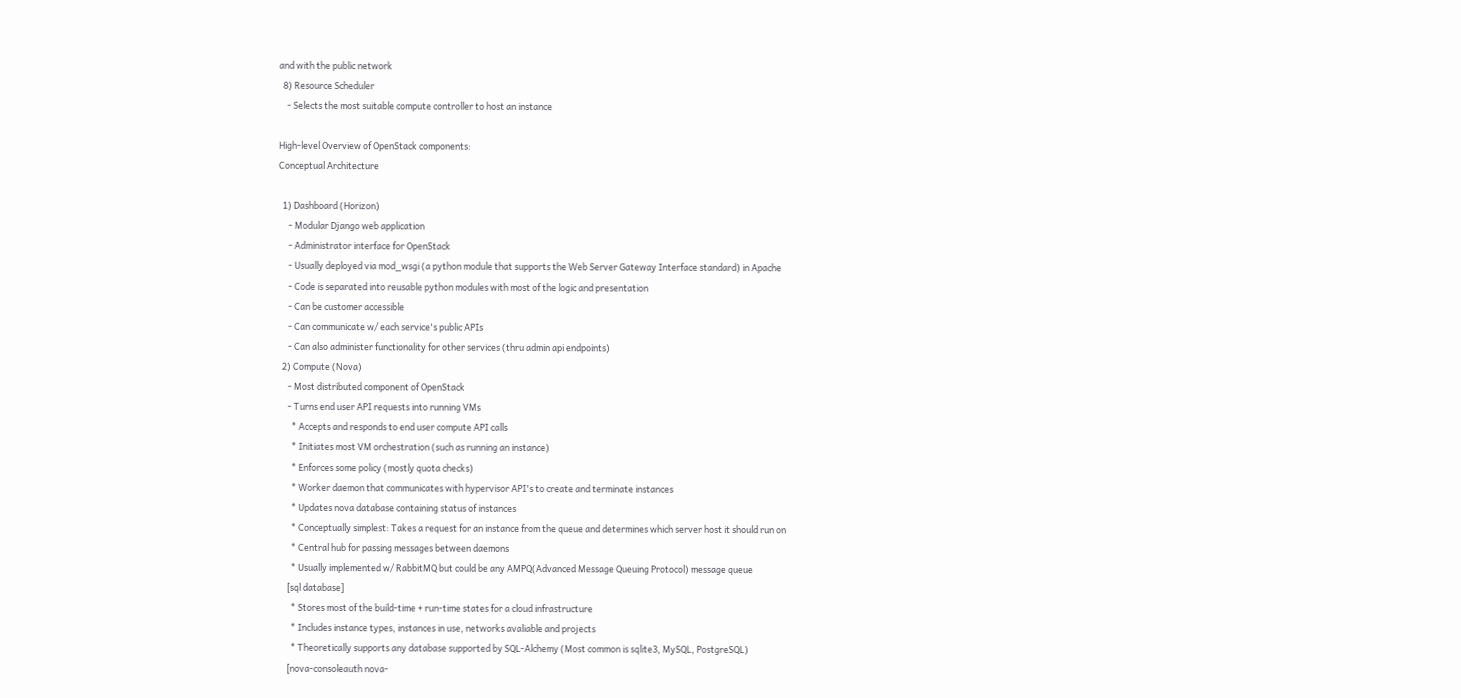and with the public network
  8) Resource Scheduler
    - Selects the most suitable compute controller to host an instance

High-level Overview of OpenStack components:
Conceptual Architecture

  1) Dashboard (Horizon)
     - Modular Django web application
     - Administrator interface for OpenStack
     - Usually deployed via mod_wsgi (a python module that supports the Web Server Gateway Interface standard) in Apache
     - Code is separated into reusable python modules with most of the logic and presentation
     - Can be customer accessible
     - Can communicate w/ each service's public APIs
     - Can also administer functionality for other services (thru admin api endpoints)
  2) Compute (Nova)
     - Most distributed component of OpenStack
     - Turns end user API requests into running VMs
       * Accepts and responds to end user compute API calls
       * Initiates most VM orchestration (such as running an instance)
       * Enforces some policy (mostly quota checks)
       * Worker daemon that communicates with hypervisor API's to create and terminate instances
       * Updates nova database containing status of instances
       * Conceptually simplest: Takes a request for an instance from the queue and determines which server host it should run on
       * Central hub for passing messages between daemons
       * Usually implemented w/ RabbitMQ but could be any AMPQ(Advanced Message Queuing Protocol) message queue
     [sql database]
       * Stores most of the build-time + run-time states for a cloud infrastructure
       * Includes instance types, instances in use, networks avaliable and projects
       * Theoretically supports any database supported by SQL-Alchemy (Most common is sqlite3, MySQL, PostgreSQL)
     [nova-consoleauth nova-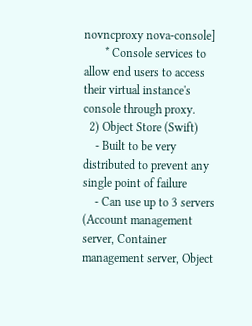novncproxy nova-console]
       * Console services to allow end users to access their virtual instance's console through proxy.
  2) Object Store (Swift)
    - Built to be very distributed to prevent any single point of failure
    - Can use up to 3 servers (Account management server, Container management server, Object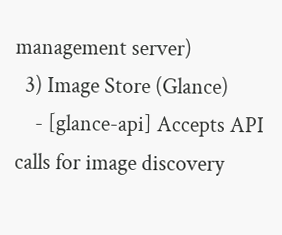management server)
  3) Image Store (Glance)
    - [glance-api] Accepts API calls for image discovery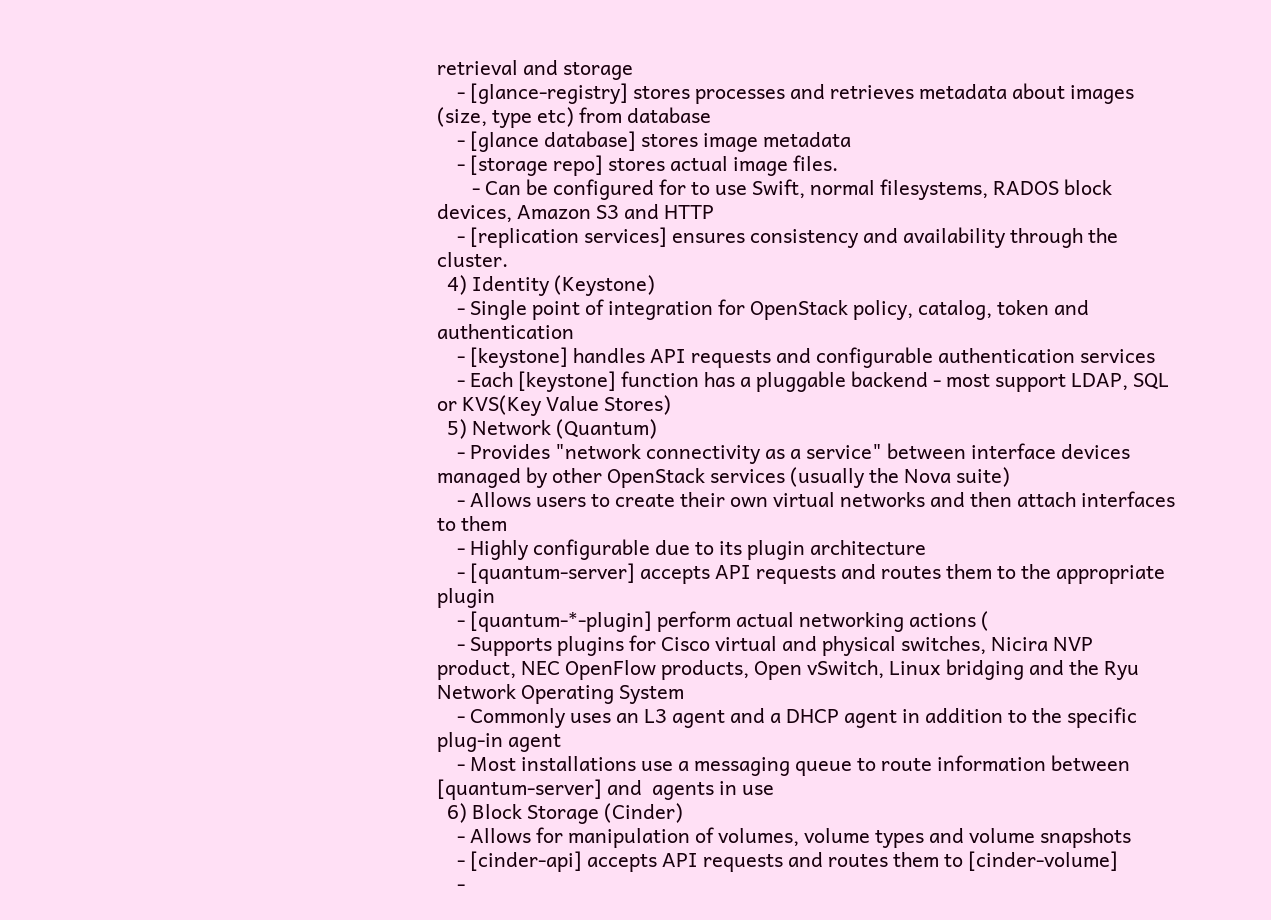retrieval and storage
    - [glance-registry] stores processes and retrieves metadata about images (size, type etc) from database
    - [glance database] stores image metadata
    - [storage repo] stores actual image files.
       - Can be configured for to use Swift, normal filesystems, RADOS block devices, Amazon S3 and HTTP
    - [replication services] ensures consistency and availability through the cluster.
  4) Identity (Keystone)
    - Single point of integration for OpenStack policy, catalog, token and authentication
    - [keystone] handles API requests and configurable authentication services
    - Each [keystone] function has a pluggable backend - most support LDAP, SQL or KVS(Key Value Stores)
  5) Network (Quantum)
    - Provides "network connectivity as a service" between interface devices managed by other OpenStack services (usually the Nova suite)
    - Allows users to create their own virtual networks and then attach interfaces to them
    - Highly configurable due to its plugin architecture
    - [quantum-server] accepts API requests and routes them to the appropriate plugin
    - [quantum-*-plugin] perform actual networking actions (
    - Supports plugins for Cisco virtual and physical switches, Nicira NVP product, NEC OpenFlow products, Open vSwitch, Linux bridging and the Ryu Network Operating System
    - Commonly uses an L3 agent and a DHCP agent in addition to the specific plug-in agent
    - Most installations use a messaging queue to route information between [quantum-server] and  agents in use
  6) Block Storage (Cinder)
    - Allows for manipulation of volumes, volume types and volume snapshots
    - [cinder-api] accepts API requests and routes them to [cinder-volume]
    -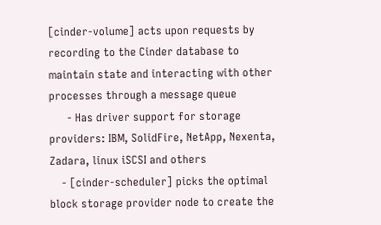[cinder-volume] acts upon requests by recording to the Cinder database to maintain state and interacting with other processes through a message queue
      - Has driver support for storage providers: IBM, SolidFire, NetApp, Nexenta, Zadara, linux iSCSI and others
    - [cinder-scheduler] picks the optimal block storage provider node to create the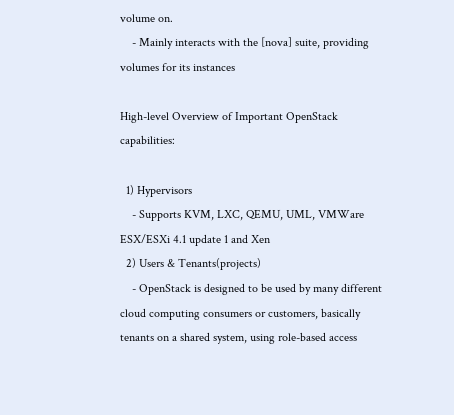volume on.
    - Mainly interacts with the [nova] suite, providing volumes for its instances

High-level Overview of Important OpenStack capabilities:

  1) Hypervisors
    - Supports KVM, LXC, QEMU, UML, VMWare ESX/ESXi 4.1 update 1 and Xen
  2) Users & Tenants(projects)
    - OpenStack is designed to be used by many different cloud computing consumers or customers, basically tenants on a shared system, using role-based access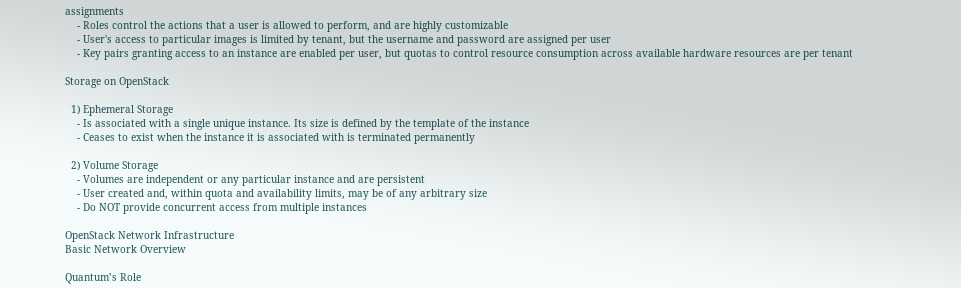assignments
    - Roles control the actions that a user is allowed to perform, and are highly customizable
    - User's access to particular images is limited by tenant, but the username and password are assigned per user
    - Key pairs granting access to an instance are enabled per user, but quotas to control resource consumption across available hardware resources are per tenant

Storage on OpenStack

  1) Ephemeral Storage
    - Is associated with a single unique instance. Its size is defined by the template of the instance
    - Ceases to exist when the instance it is associated with is terminated permanently

  2) Volume Storage
    - Volumes are independent or any particular instance and are persistent
    - User created and, within quota and availability limits, may be of any arbitrary size
    - Do NOT provide concurrent access from multiple instances

OpenStack Network Infrastructure
Basic Network Overview

Quantum’s Role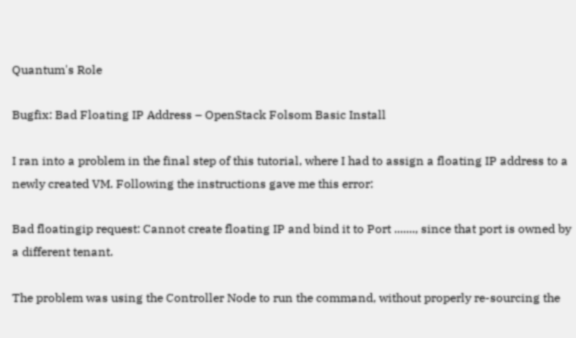Quantum's Role

Bugfix: Bad Floating IP Address – OpenStack Folsom Basic Install

I ran into a problem in the final step of this tutorial, where I had to assign a floating IP address to a newly created VM. Following the instructions gave me this error:

Bad floatingip request: Cannot create floating IP and bind it to Port ......., since that port is owned by a different tenant.

The problem was using the Controller Node to run the command, without properly re-sourcing the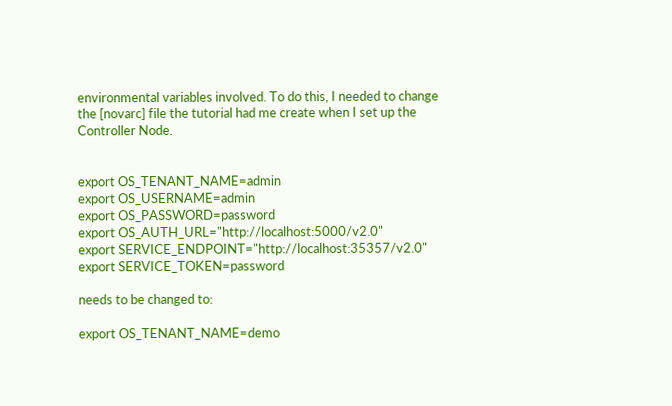environmental variables involved. To do this, I needed to change the [novarc] file the tutorial had me create when I set up the Controller Node.


export OS_TENANT_NAME=admin
export OS_USERNAME=admin
export OS_PASSWORD=password
export OS_AUTH_URL="http://localhost:5000/v2.0"
export SERVICE_ENDPOINT="http://localhost:35357/v2.0"
export SERVICE_TOKEN=password

needs to be changed to:

export OS_TENANT_NAME=demo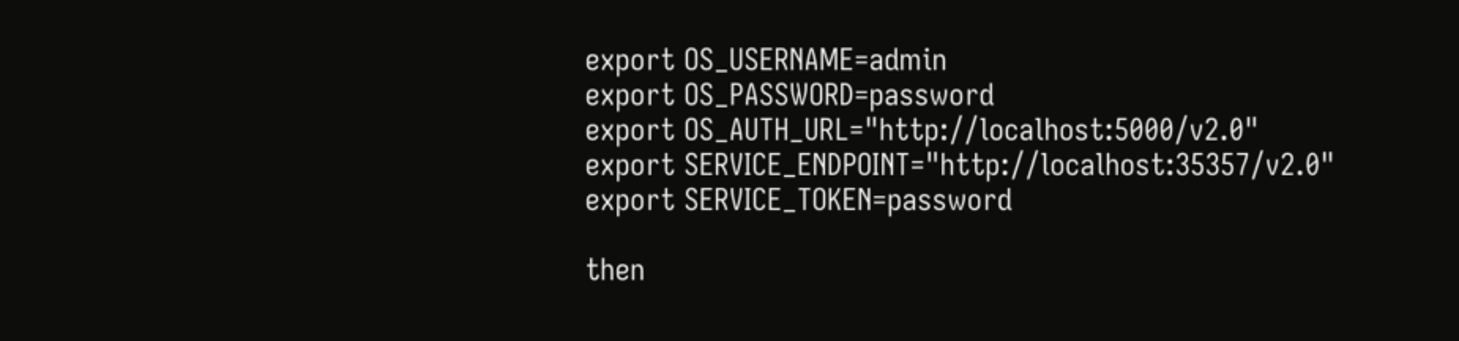export OS_USERNAME=admin
export OS_PASSWORD=password
export OS_AUTH_URL="http://localhost:5000/v2.0"
export SERVICE_ENDPOINT="http://localhost:35357/v2.0"
export SERVICE_TOKEN=password

then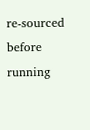re-sourced before running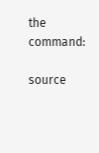the command:

source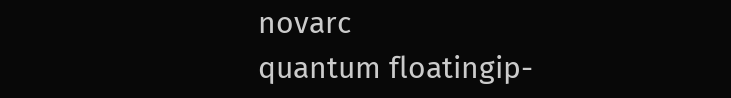novarc
quantum floatingip-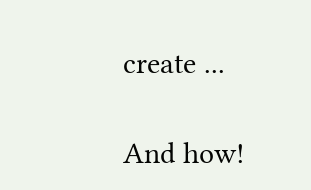create ...

And how!